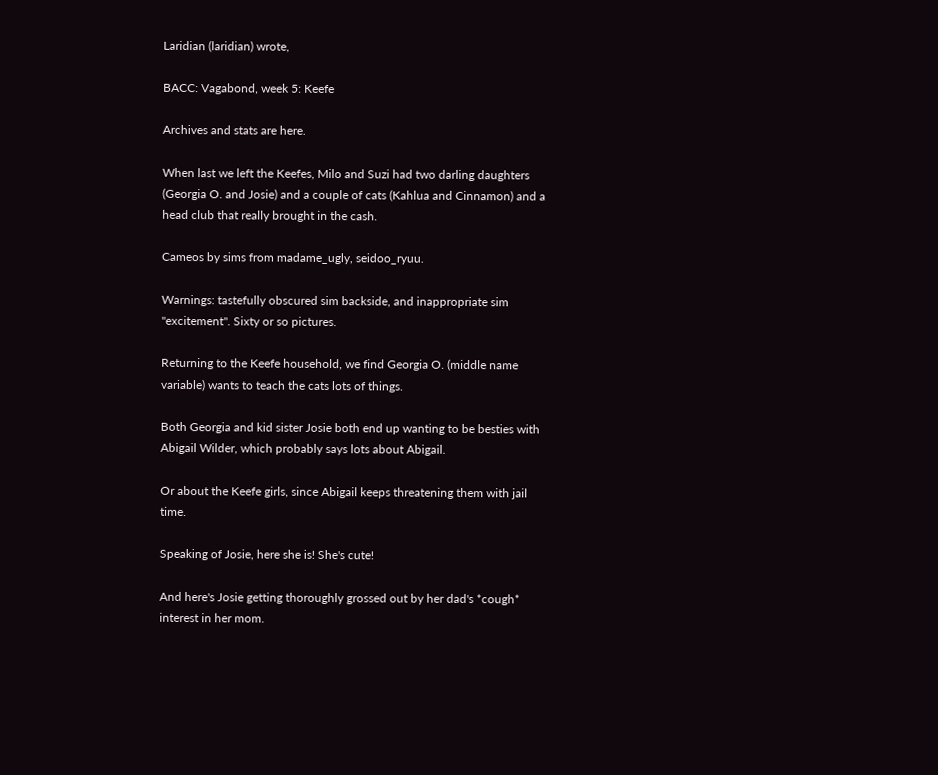Laridian (laridian) wrote,

BACC: Vagabond, week 5: Keefe

Archives and stats are here.

When last we left the Keefes, Milo and Suzi had two darling daughters (Georgia O. and Josie) and a couple of cats (Kahlua and Cinnamon) and a head club that really brought in the cash.

Cameos by sims from madame_ugly, seidoo_ryuu.

Warnings: tastefully obscured sim backside, and inappropriate sim "excitement". Sixty or so pictures.

Returning to the Keefe household, we find Georgia O. (middle name variable) wants to teach the cats lots of things.

Both Georgia and kid sister Josie both end up wanting to be besties with Abigail Wilder, which probably says lots about Abigail.

Or about the Keefe girls, since Abigail keeps threatening them with jail time.

Speaking of Josie, here she is! She's cute!

And here's Josie getting thoroughly grossed out by her dad's *cough* interest in her mom.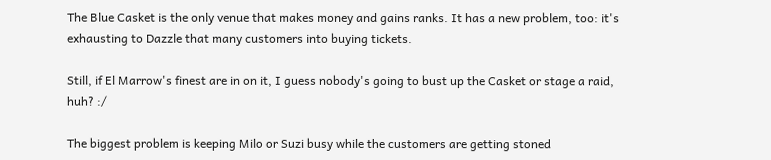The Blue Casket is the only venue that makes money and gains ranks. It has a new problem, too: it's exhausting to Dazzle that many customers into buying tickets.

Still, if El Marrow's finest are in on it, I guess nobody's going to bust up the Casket or stage a raid, huh? :/

The biggest problem is keeping Milo or Suzi busy while the customers are getting stoned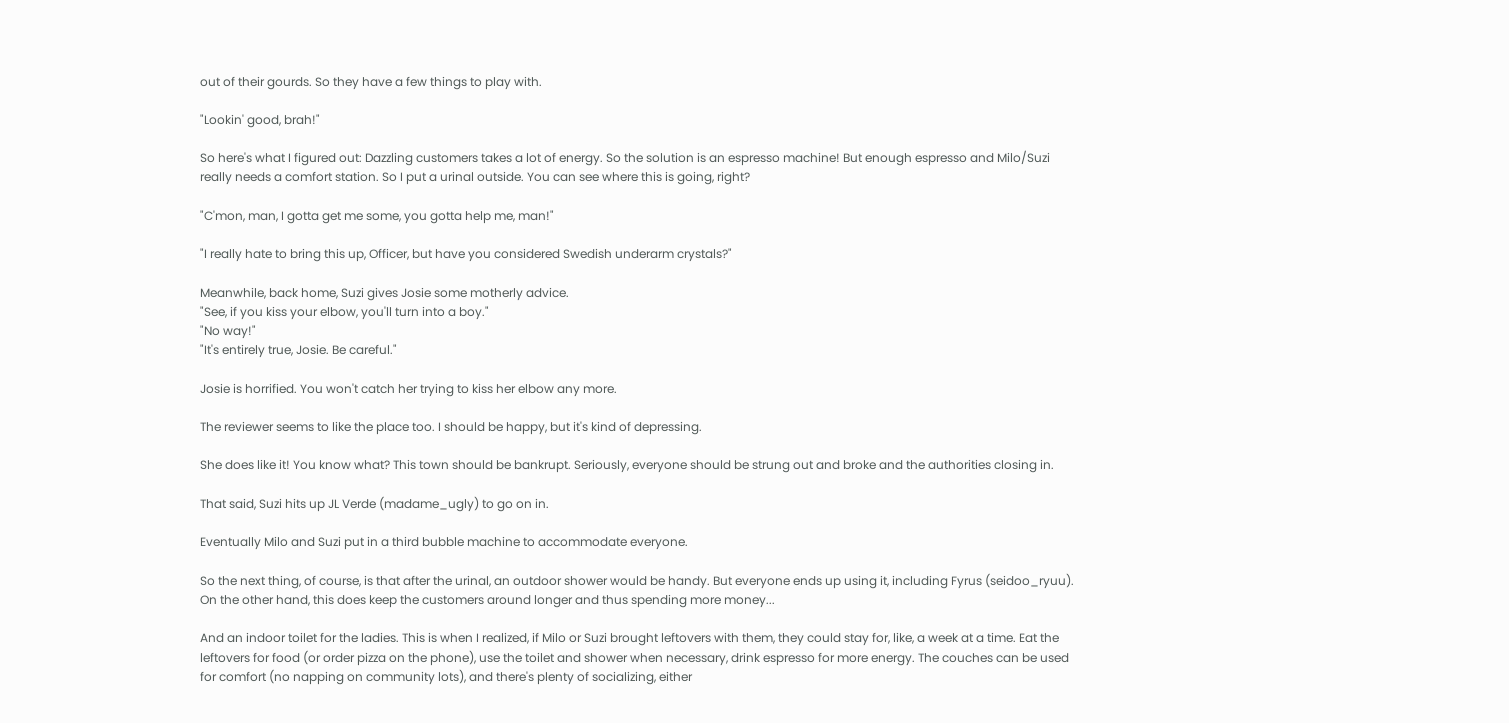out of their gourds. So they have a few things to play with.

"Lookin' good, brah!"

So here's what I figured out: Dazzling customers takes a lot of energy. So the solution is an espresso machine! But enough espresso and Milo/Suzi really needs a comfort station. So I put a urinal outside. You can see where this is going, right?

"C'mon, man, I gotta get me some, you gotta help me, man!"

"I really hate to bring this up, Officer, but have you considered Swedish underarm crystals?"

Meanwhile, back home, Suzi gives Josie some motherly advice.
"See, if you kiss your elbow, you'll turn into a boy."
"No way!"
"It's entirely true, Josie. Be careful."

Josie is horrified. You won't catch her trying to kiss her elbow any more.

The reviewer seems to like the place too. I should be happy, but it's kind of depressing.

She does like it! You know what? This town should be bankrupt. Seriously, everyone should be strung out and broke and the authorities closing in.

That said, Suzi hits up JL Verde (madame_ugly) to go on in.

Eventually Milo and Suzi put in a third bubble machine to accommodate everyone.

So the next thing, of course, is that after the urinal, an outdoor shower would be handy. But everyone ends up using it, including Fyrus (seidoo_ryuu). On the other hand, this does keep the customers around longer and thus spending more money...

And an indoor toilet for the ladies. This is when I realized, if Milo or Suzi brought leftovers with them, they could stay for, like, a week at a time. Eat the leftovers for food (or order pizza on the phone), use the toilet and shower when necessary, drink espresso for more energy. The couches can be used for comfort (no napping on community lots), and there's plenty of socializing, either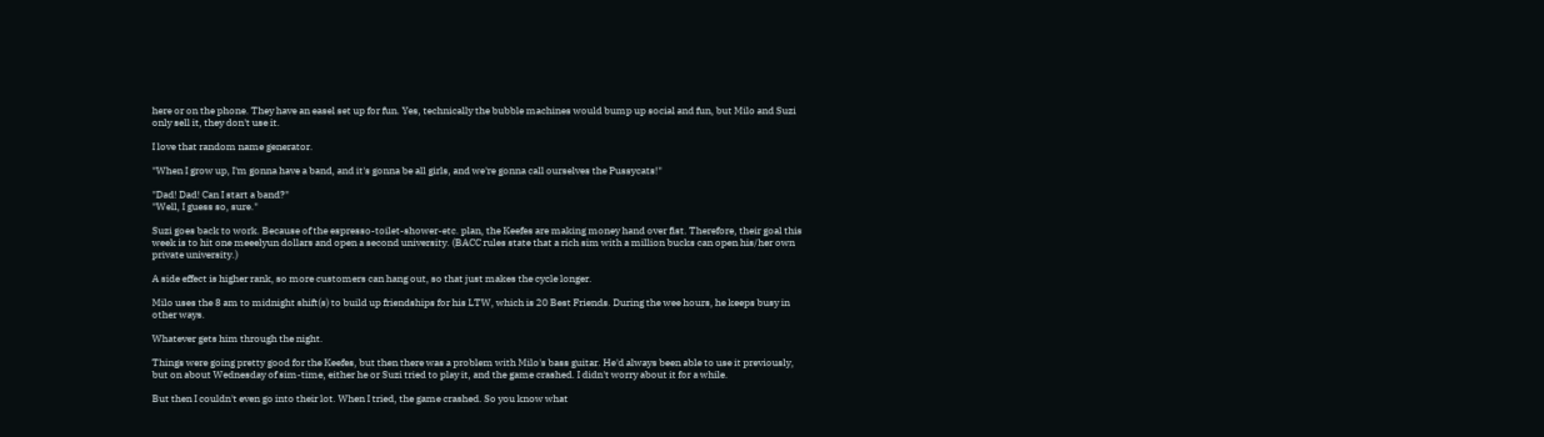here or on the phone. They have an easel set up for fun. Yes, technically the bubble machines would bump up social and fun, but Milo and Suzi only sell it, they don't use it.

I love that random name generator.

"When I grow up, I'm gonna have a band, and it's gonna be all girls, and we're gonna call ourselves the Pussycats!"

"Dad! Dad! Can I start a band?"
"Well, I guess so, sure."

Suzi goes back to work. Because of the espresso-toilet-shower-etc. plan, the Keefes are making money hand over fist. Therefore, their goal this week is to hit one meeelyun dollars and open a second university. (BACC rules state that a rich sim with a million bucks can open his/her own private university.)

A side effect is higher rank, so more customers can hang out, so that just makes the cycle longer.

Milo uses the 8 am to midnight shift(s) to build up friendships for his LTW, which is 20 Best Friends. During the wee hours, he keeps busy in other ways.

Whatever gets him through the night.

Things were going pretty good for the Keefes, but then there was a problem with Milo's bass guitar. He'd always been able to use it previously, but on about Wednesday of sim-time, either he or Suzi tried to play it, and the game crashed. I didn't worry about it for a while.

But then I couldn't even go into their lot. When I tried, the game crashed. So you know what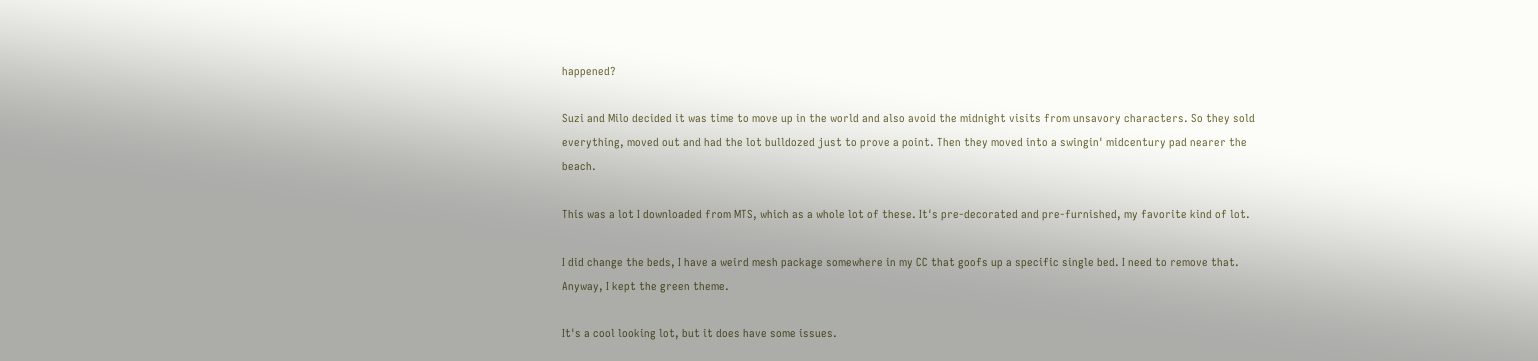happened?

Suzi and Milo decided it was time to move up in the world and also avoid the midnight visits from unsavory characters. So they sold everything, moved out and had the lot bulldozed just to prove a point. Then they moved into a swingin' midcentury pad nearer the beach.

This was a lot I downloaded from MTS, which as a whole lot of these. It's pre-decorated and pre-furnished, my favorite kind of lot.

I did change the beds, I have a weird mesh package somewhere in my CC that goofs up a specific single bed. I need to remove that. Anyway, I kept the green theme.

It's a cool looking lot, but it does have some issues.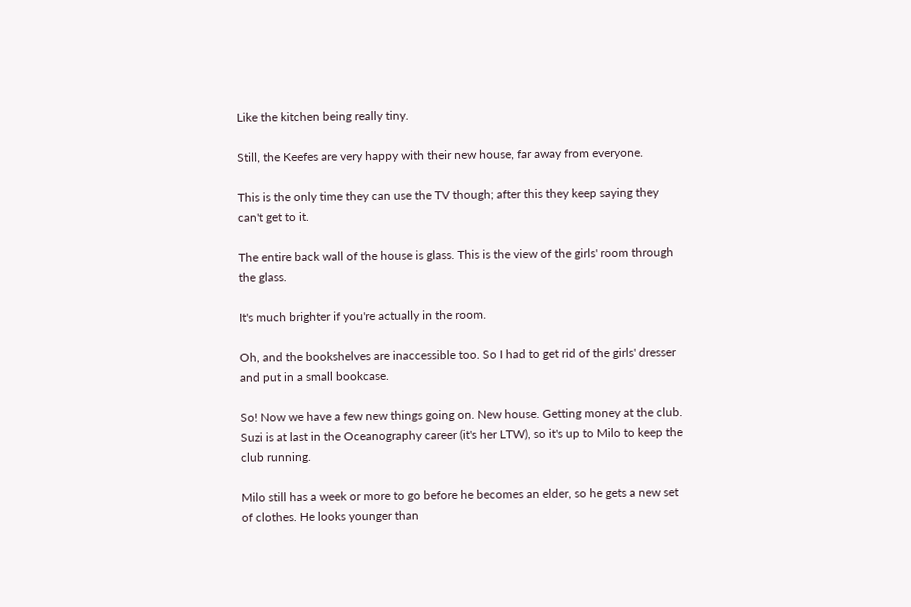Like the kitchen being really tiny.

Still, the Keefes are very happy with their new house, far away from everyone.

This is the only time they can use the TV though; after this they keep saying they can't get to it.

The entire back wall of the house is glass. This is the view of the girls' room through the glass.

It's much brighter if you're actually in the room.

Oh, and the bookshelves are inaccessible too. So I had to get rid of the girls' dresser and put in a small bookcase.

So! Now we have a few new things going on. New house. Getting money at the club. Suzi is at last in the Oceanography career (it's her LTW), so it's up to Milo to keep the club running.

Milo still has a week or more to go before he becomes an elder, so he gets a new set of clothes. He looks younger than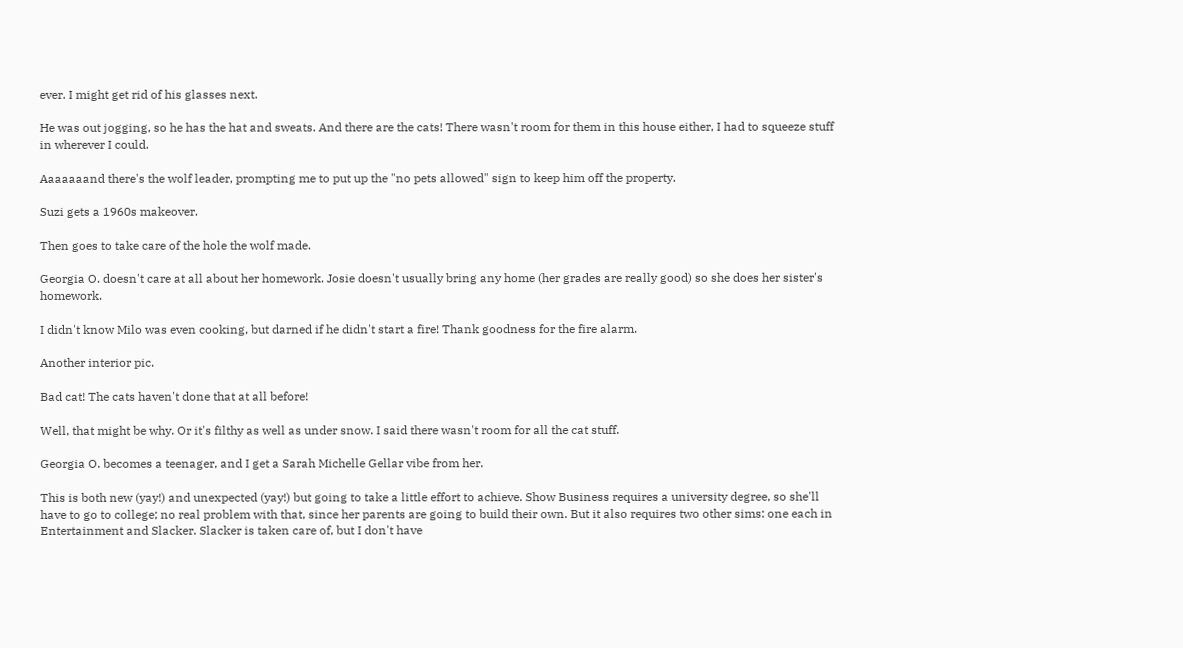ever. I might get rid of his glasses next.

He was out jogging, so he has the hat and sweats. And there are the cats! There wasn't room for them in this house either, I had to squeeze stuff in wherever I could.

Aaaaaaand there's the wolf leader, prompting me to put up the "no pets allowed" sign to keep him off the property.

Suzi gets a 1960s makeover.

Then goes to take care of the hole the wolf made.

Georgia O. doesn't care at all about her homework. Josie doesn't usually bring any home (her grades are really good) so she does her sister's homework.

I didn't know Milo was even cooking, but darned if he didn't start a fire! Thank goodness for the fire alarm.

Another interior pic.

Bad cat! The cats haven't done that at all before!

Well, that might be why. Or it's filthy as well as under snow. I said there wasn't room for all the cat stuff.

Georgia O. becomes a teenager, and I get a Sarah Michelle Gellar vibe from her.

This is both new (yay!) and unexpected (yay!) but going to take a little effort to achieve. Show Business requires a university degree, so she'll have to go to college; no real problem with that, since her parents are going to build their own. But it also requires two other sims: one each in Entertainment and Slacker. Slacker is taken care of, but I don't have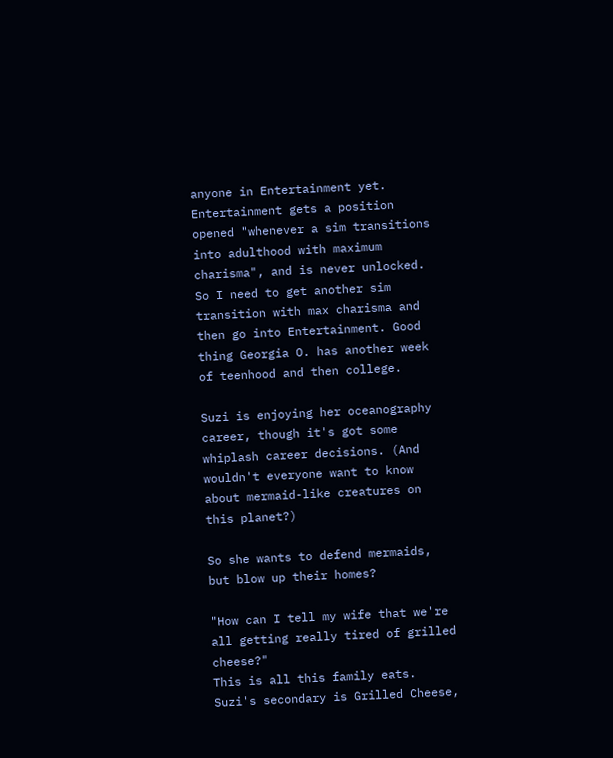anyone in Entertainment yet. Entertainment gets a position opened "whenever a sim transitions into adulthood with maximum charisma", and is never unlocked. So I need to get another sim transition with max charisma and then go into Entertainment. Good thing Georgia O. has another week of teenhood and then college.

Suzi is enjoying her oceanography career, though it's got some whiplash career decisions. (And wouldn't everyone want to know about mermaid-like creatures on this planet?)

So she wants to defend mermaids, but blow up their homes?

"How can I tell my wife that we're all getting really tired of grilled cheese?"
This is all this family eats. Suzi's secondary is Grilled Cheese,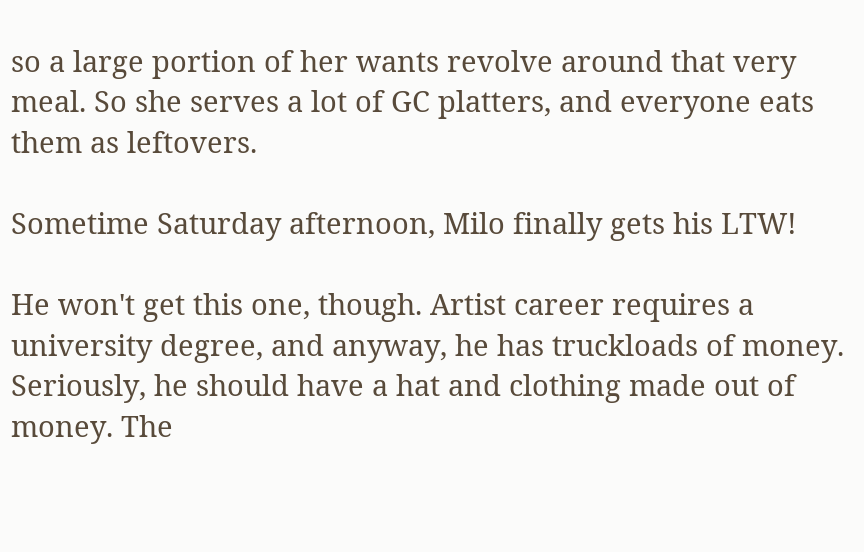so a large portion of her wants revolve around that very meal. So she serves a lot of GC platters, and everyone eats them as leftovers.

Sometime Saturday afternoon, Milo finally gets his LTW!

He won't get this one, though. Artist career requires a university degree, and anyway, he has truckloads of money. Seriously, he should have a hat and clothing made out of money. The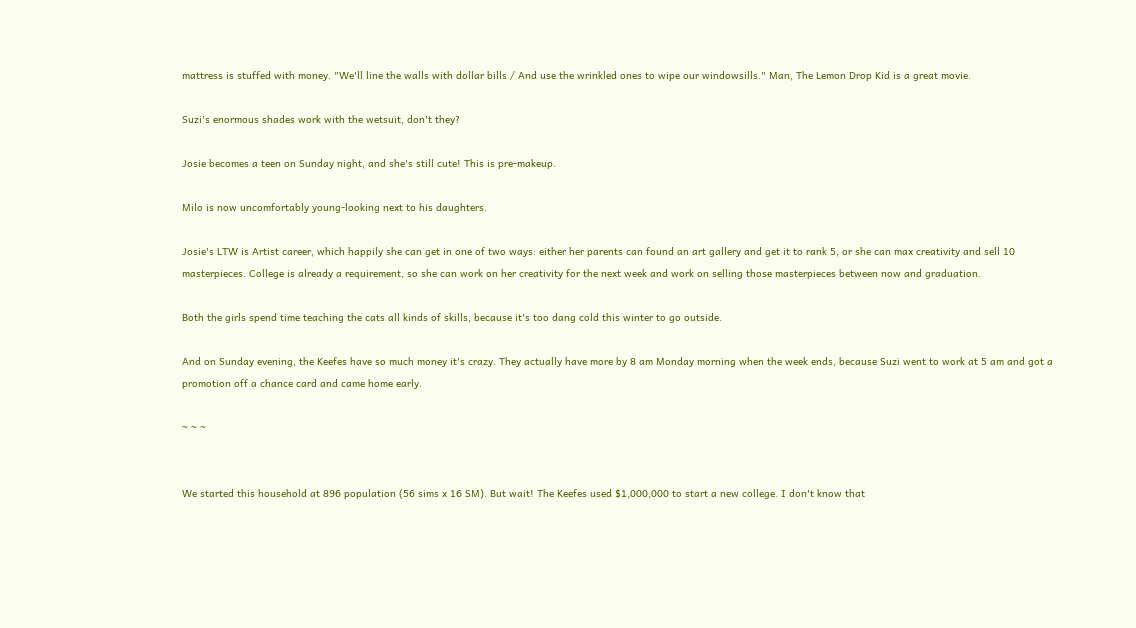mattress is stuffed with money. "We'll line the walls with dollar bills / And use the wrinkled ones to wipe our windowsills." Man, The Lemon Drop Kid is a great movie.

Suzi's enormous shades work with the wetsuit, don't they?

Josie becomes a teen on Sunday night, and she's still cute! This is pre-makeup.

Milo is now uncomfortably young-looking next to his daughters.

Josie's LTW is Artist career, which happily she can get in one of two ways: either her parents can found an art gallery and get it to rank 5, or she can max creativity and sell 10 masterpieces. College is already a requirement, so she can work on her creativity for the next week and work on selling those masterpieces between now and graduation.

Both the girls spend time teaching the cats all kinds of skills, because it's too dang cold this winter to go outside.

And on Sunday evening, the Keefes have so much money it's crazy. They actually have more by 8 am Monday morning when the week ends, because Suzi went to work at 5 am and got a promotion off a chance card and came home early.

~ ~ ~


We started this household at 896 population (56 sims x 16 SM). But wait! The Keefes used $1,000,000 to start a new college. I don't know that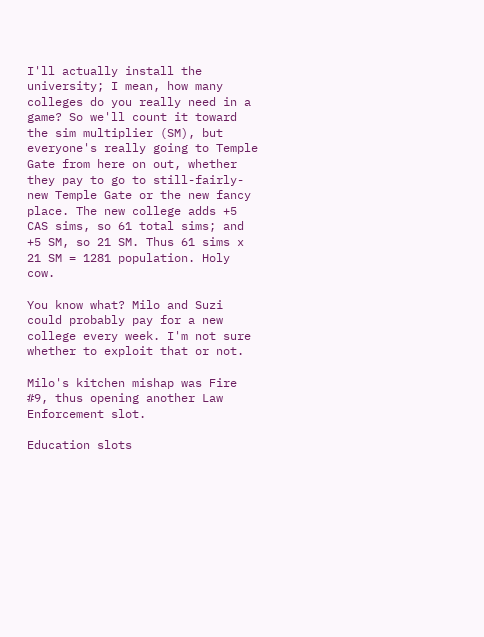I'll actually install the university; I mean, how many colleges do you really need in a game? So we'll count it toward the sim multiplier (SM), but everyone's really going to Temple Gate from here on out, whether they pay to go to still-fairly-new Temple Gate or the new fancy place. The new college adds +5 CAS sims, so 61 total sims; and +5 SM, so 21 SM. Thus 61 sims x 21 SM = 1281 population. Holy cow.

You know what? Milo and Suzi could probably pay for a new college every week. I'm not sure whether to exploit that or not.

Milo's kitchen mishap was Fire #9, thus opening another Law Enforcement slot.

Education slots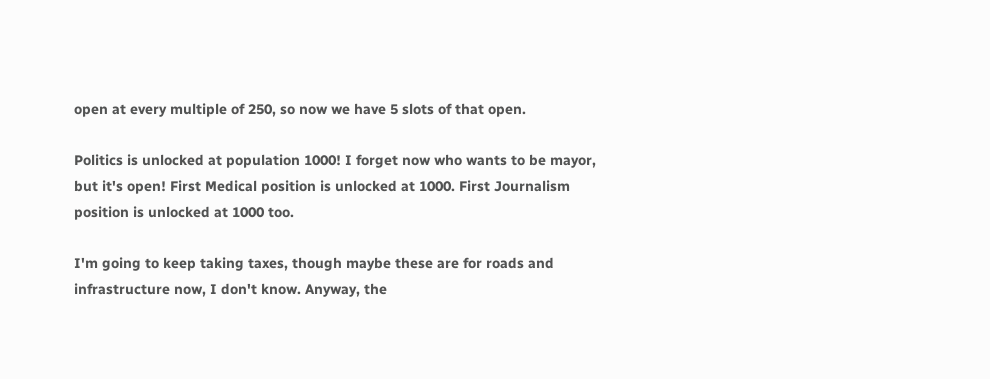open at every multiple of 250, so now we have 5 slots of that open.

Politics is unlocked at population 1000! I forget now who wants to be mayor, but it's open! First Medical position is unlocked at 1000. First Journalism position is unlocked at 1000 too.

I'm going to keep taking taxes, though maybe these are for roads and infrastructure now, I don't know. Anyway, the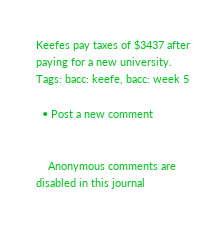Keefes pay taxes of $3437 after paying for a new university.
Tags: bacc: keefe, bacc: week 5

  • Post a new comment


    Anonymous comments are disabled in this journal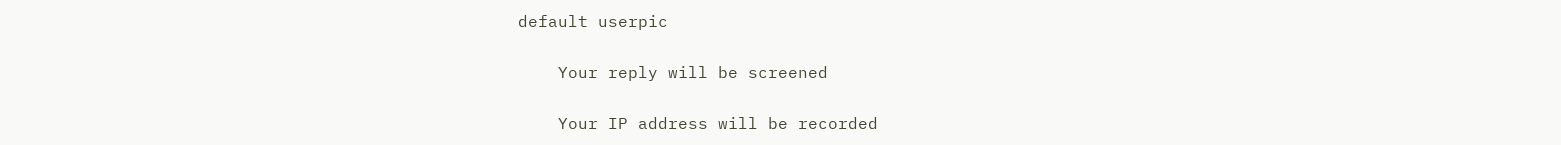default userpic

    Your reply will be screened

    Your IP address will be recorded